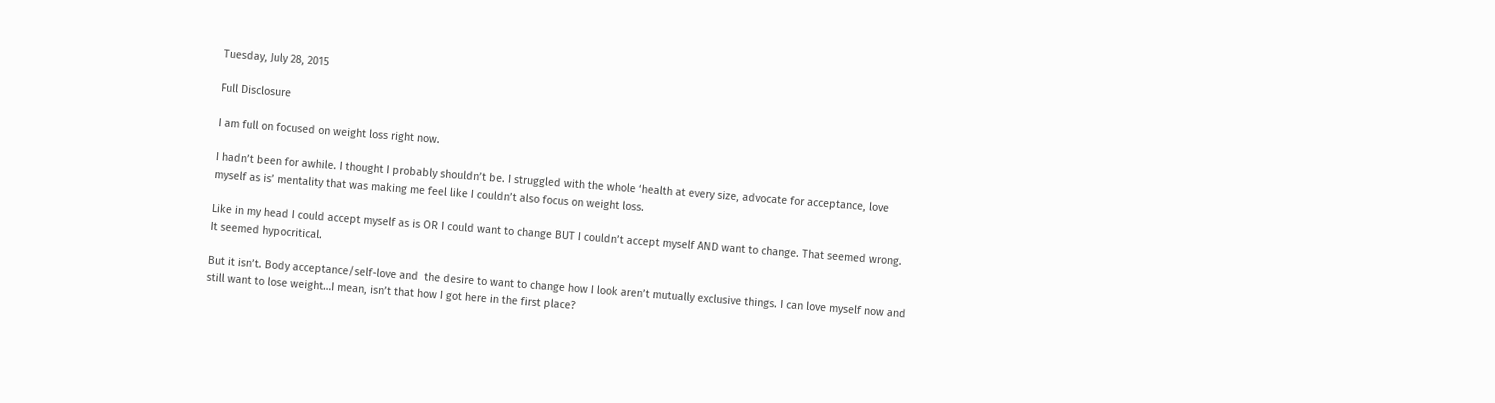Tuesday, July 28, 2015

Full Disclosure

I am full on focused on weight loss right now.

I hadn’t been for awhile. I thought I probably shouldn’t be. I struggled with the whole ‘health at every size, advocate for acceptance, love myself as is’ mentality that was making me feel like I couldn’t also focus on weight loss.

Like in my head I could accept myself as is OR I could want to change BUT I couldn’t accept myself AND want to change. That seemed wrong. It seemed hypocritical.

But it isn’t. Body acceptance/self-love and  the desire to want to change how I look aren’t mutually exclusive things. I can love myself now and still want to lose weight…I mean, isn’t that how I got here in the first place?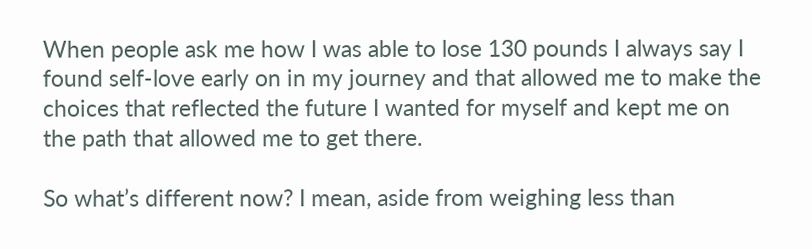When people ask me how I was able to lose 130 pounds I always say I found self-love early on in my journey and that allowed me to make the choices that reflected the future I wanted for myself and kept me on the path that allowed me to get there.

So what’s different now? I mean, aside from weighing less than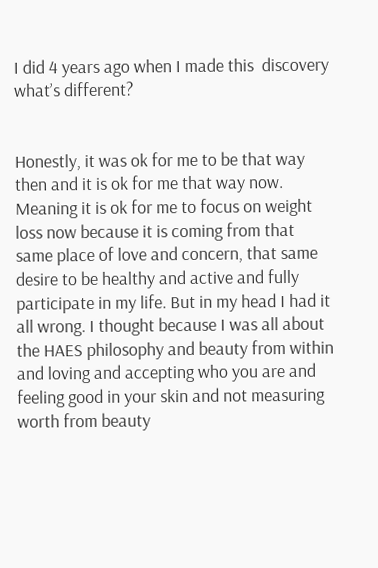I did 4 years ago when I made this  discovery what’s different?


Honestly, it was ok for me to be that way then and it is ok for me that way now. Meaning it is ok for me to focus on weight loss now because it is coming from that same place of love and concern, that same desire to be healthy and active and fully participate in my life. But in my head I had it all wrong. I thought because I was all about the HAES philosophy and beauty from within and loving and accepting who you are and feeling good in your skin and not measuring worth from beauty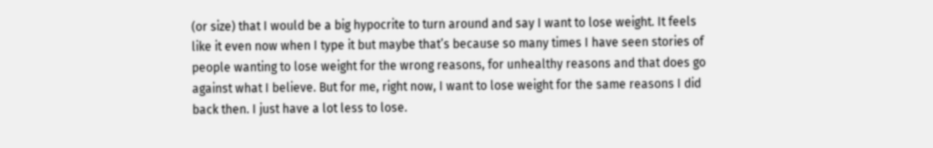(or size) that I would be a big hypocrite to turn around and say I want to lose weight. It feels like it even now when I type it but maybe that’s because so many times I have seen stories of people wanting to lose weight for the wrong reasons, for unhealthy reasons and that does go against what I believe. But for me, right now, I want to lose weight for the same reasons I did back then. I just have a lot less to lose.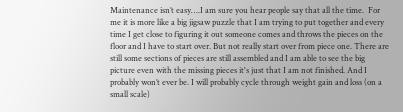Maintenance isn’t easy….I am sure you hear people say that all the time.  For me it is more like a big jigsaw puzzle that I am trying to put together and every time I get close to figuring it out someone comes and throws the pieces on the floor and I have to start over. But not really start over from piece one. There are still some sections of pieces are still assembled and I am able to see the big picture even with the missing pieces it's just that I am not finished. And I probably won’t ever be. I will probably cycle through weight gain and loss (on a small scale)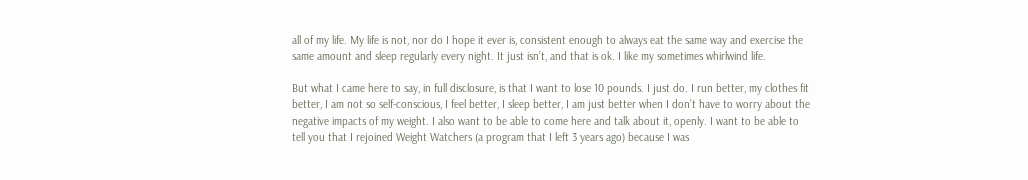all of my life. My life is not, nor do I hope it ever is, consistent enough to always eat the same way and exercise the same amount and sleep regularly every night. It just isn’t, and that is ok. I like my sometimes whirlwind life.

But what I came here to say, in full disclosure, is that I want to lose 10 pounds. I just do. I run better, my clothes fit better, I am not so self-conscious, I feel better, I sleep better, I am just better when I don’t have to worry about the negative impacts of my weight. I also want to be able to come here and talk about it, openly. I want to be able to tell you that I rejoined Weight Watchers (a program that I left 3 years ago) because I was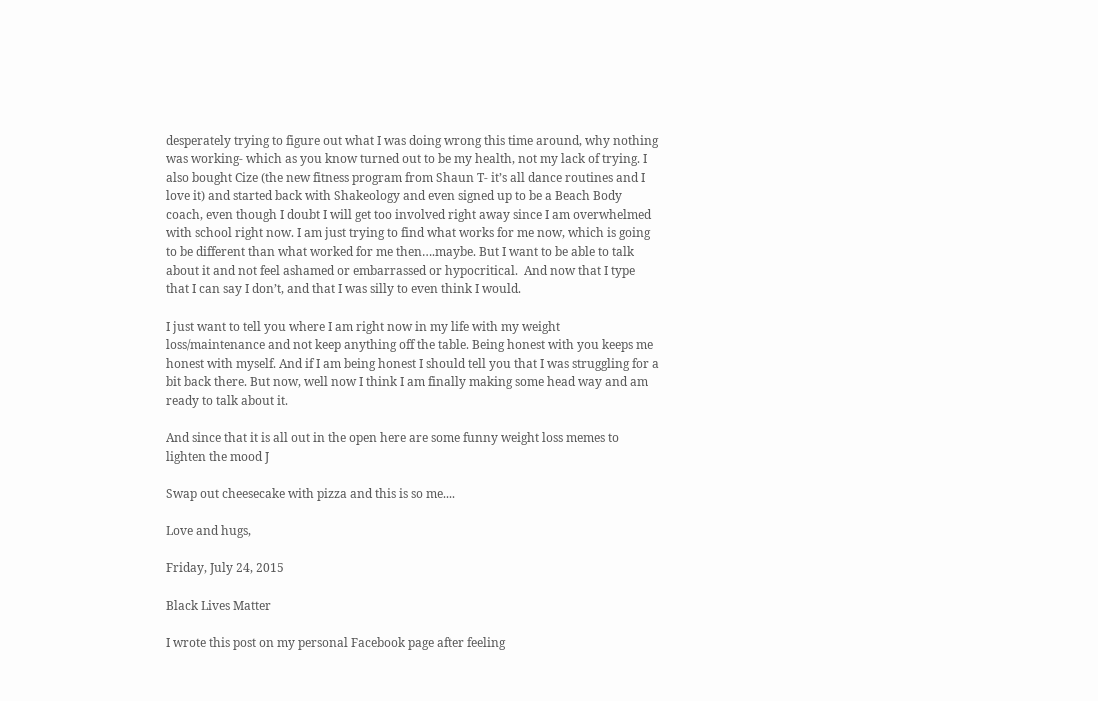desperately trying to figure out what I was doing wrong this time around, why nothing was working- which as you know turned out to be my health, not my lack of trying. I also bought Cize (the new fitness program from Shaun T- it’s all dance routines and I love it) and started back with Shakeology and even signed up to be a Beach Body coach, even though I doubt I will get too involved right away since I am overwhelmed with school right now. I am just trying to find what works for me now, which is going to be different than what worked for me then….maybe. But I want to be able to talk about it and not feel ashamed or embarrassed or hypocritical.  And now that I type that I can say I don’t, and that I was silly to even think I would.

I just want to tell you where I am right now in my life with my weight loss/maintenance and not keep anything off the table. Being honest with you keeps me honest with myself. And if I am being honest I should tell you that I was struggling for a bit back there. But now, well now I think I am finally making some head way and am ready to talk about it.

And since that it is all out in the open here are some funny weight loss memes to lighten the mood J

Swap out cheesecake with pizza and this is so me....

Love and hugs,

Friday, July 24, 2015

Black Lives Matter

I wrote this post on my personal Facebook page after feeling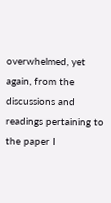overwhelmed, yet again, from the discussions and readings pertaining to the paper I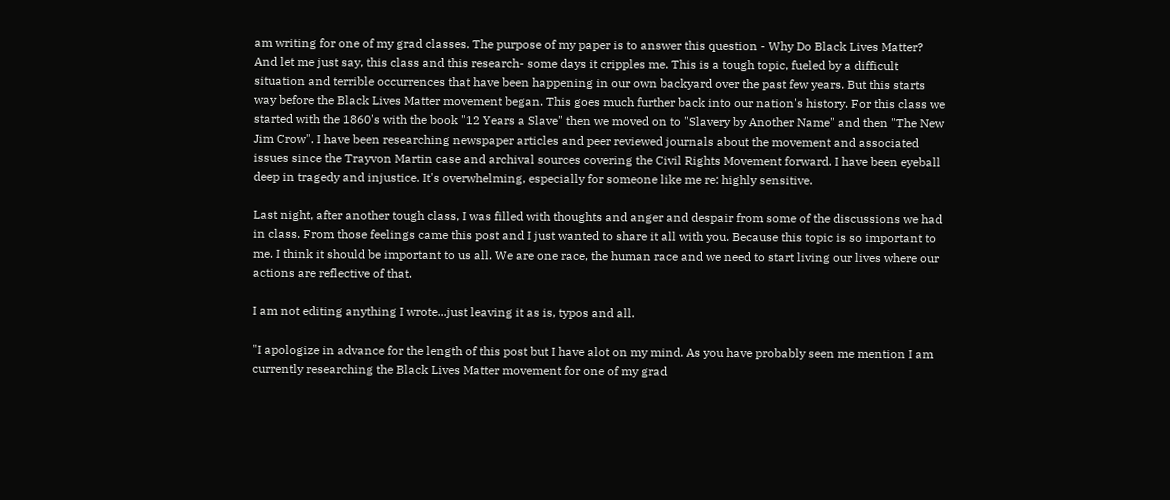am writing for one of my grad classes. The purpose of my paper is to answer this question - Why Do Black Lives Matter? And let me just say, this class and this research- some days it cripples me. This is a tough topic, fueled by a difficult situation and terrible occurrences that have been happening in our own backyard over the past few years. But this starts way before the Black Lives Matter movement began. This goes much further back into our nation's history. For this class we started with the 1860's with the book "12 Years a Slave" then we moved on to "Slavery by Another Name" and then "The New Jim Crow". I have been researching newspaper articles and peer reviewed journals about the movement and associated issues since the Trayvon Martin case and archival sources covering the Civil Rights Movement forward. I have been eyeball deep in tragedy and injustice. It's overwhelming, especially for someone like me re: highly sensitive.

Last night, after another tough class, I was filled with thoughts and anger and despair from some of the discussions we had in class. From those feelings came this post and I just wanted to share it all with you. Because this topic is so important to me. I think it should be important to us all. We are one race, the human race and we need to start living our lives where our actions are reflective of that.

I am not editing anything I wrote...just leaving it as is, typos and all.

"I apologize in advance for the length of this post but I have alot on my mind. As you have probably seen me mention I am currently researching the Black Lives Matter movement for one of my grad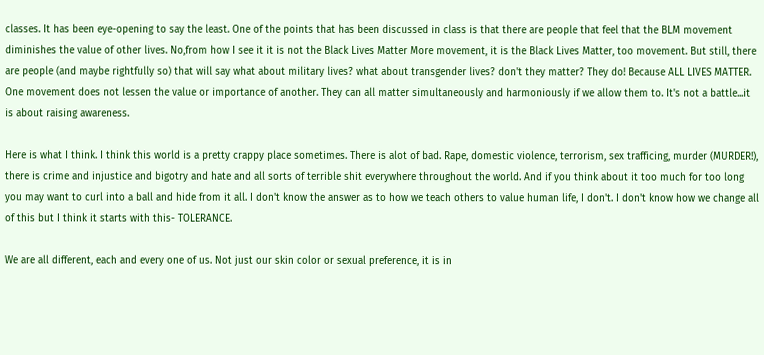classes. It has been eye-opening to say the least. One of the points that has been discussed in class is that there are people that feel that the BLM movement diminishes the value of other lives. No,from how I see it it is not the Black Lives Matter More movement, it is the Black Lives Matter, too movement. But still, there are people (and maybe rightfully so) that will say what about military lives? what about transgender lives? don't they matter? They do! Because ALL LIVES MATTER. One movement does not lessen the value or importance of another. They can all matter simultaneously and harmoniously if we allow them to. It's not a battle...it is about raising awareness.

Here is what I think. I think this world is a pretty crappy place sometimes. There is alot of bad. Rape, domestic violence, terrorism, sex trafficing, murder (MURDER!), there is crime and injustice and bigotry and hate and all sorts of terrible shit everywhere throughout the world. And if you think about it too much for too long you may want to curl into a ball and hide from it all. I don't know the answer as to how we teach others to value human life, I don't. I don't know how we change all of this but I think it starts with this- TOLERANCE.

We are all different, each and every one of us. Not just our skin color or sexual preference, it is in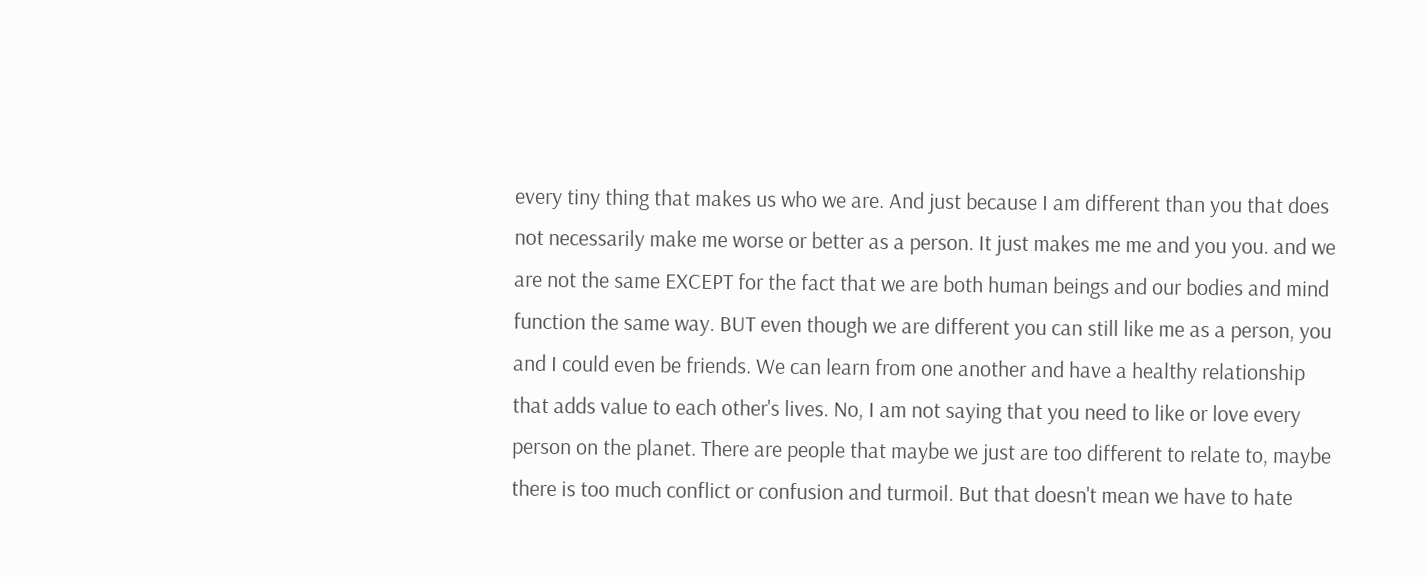every tiny thing that makes us who we are. And just because I am different than you that does not necessarily make me worse or better as a person. It just makes me me and you you. and we are not the same EXCEPT for the fact that we are both human beings and our bodies and mind function the same way. BUT even though we are different you can still like me as a person, you and I could even be friends. We can learn from one another and have a healthy relationship that adds value to each other's lives. No, I am not saying that you need to like or love every person on the planet. There are people that maybe we just are too different to relate to, maybe there is too much conflict or confusion and turmoil. But that doesn't mean we have to hate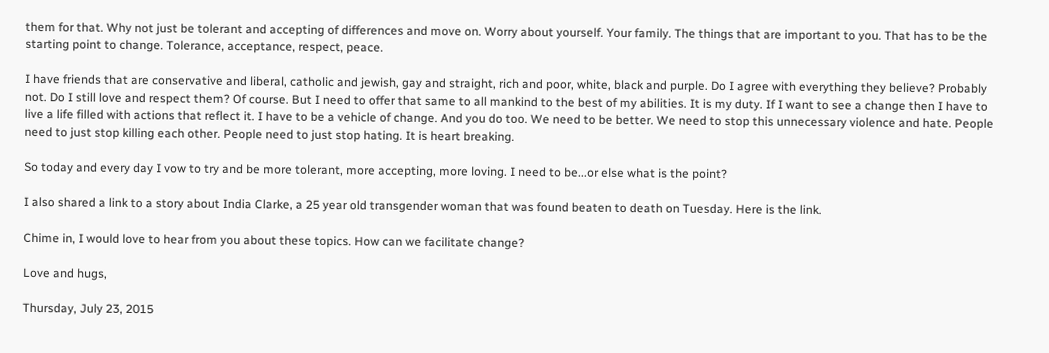them for that. Why not just be tolerant and accepting of differences and move on. Worry about yourself. Your family. The things that are important to you. That has to be the starting point to change. Tolerance, acceptance, respect, peace.

I have friends that are conservative and liberal, catholic and jewish, gay and straight, rich and poor, white, black and purple. Do I agree with everything they believe? Probably not. Do I still love and respect them? Of course. But I need to offer that same to all mankind to the best of my abilities. It is my duty. If I want to see a change then I have to live a life filled with actions that reflect it. I have to be a vehicle of change. And you do too. We need to be better. We need to stop this unnecessary violence and hate. People need to just stop killing each other. People need to just stop hating. It is heart breaking.

So today and every day I vow to try and be more tolerant, more accepting, more loving. I need to be...or else what is the point?

I also shared a link to a story about India Clarke, a 25 year old transgender woman that was found beaten to death on Tuesday. Here is the link.

Chime in, I would love to hear from you about these topics. How can we facilitate change?

Love and hugs,

Thursday, July 23, 2015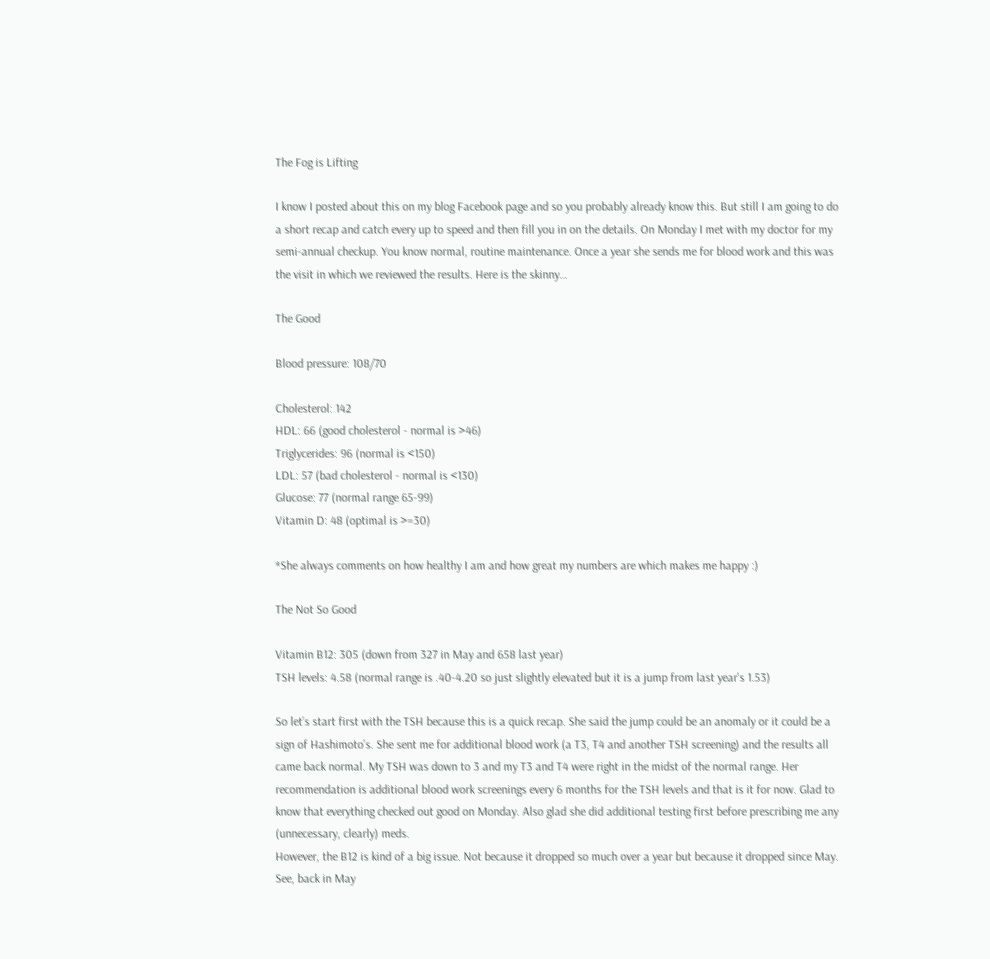The Fog is Lifting

I know I posted about this on my blog Facebook page and so you probably already know this. But still I am going to do a short recap and catch every up to speed and then fill you in on the details. On Monday I met with my doctor for my semi-annual checkup. You know normal, routine maintenance. Once a year she sends me for blood work and this was the visit in which we reviewed the results. Here is the skinny…

The Good

Blood pressure: 108/70

Cholesterol: 142
HDL: 66 (good cholesterol - normal is >46)
Triglycerides: 96 (normal is <150)
LDL: 57 (bad cholesterol - normal is <130)
Glucose: 77 (normal range 65-99)
Vitamin D: 48 (optimal is >=30)

*She always comments on how healthy I am and how great my numbers are which makes me happy :)

The Not So Good

Vitamin B12: 305 (down from 327 in May and 658 last year)
TSH levels: 4.58 (normal range is .40-4.20 so just slightly elevated but it is a jump from last year's 1.53)

So let’s start first with the TSH because this is a quick recap. She said the jump could be an anomaly or it could be a sign of Hashimoto’s. She sent me for additional blood work (a T3, T4 and another TSH screening) and the results all came back normal. My TSH was down to 3 and my T3 and T4 were right in the midst of the normal range. Her recommendation is additional blood work screenings every 6 months for the TSH levels and that is it for now. Glad to know that everything checked out good on Monday. Also glad she did additional testing first before prescribing me any (unnecessary, clearly) meds.
However, the B12 is kind of a big issue. Not because it dropped so much over a year but because it dropped since May. See, back in May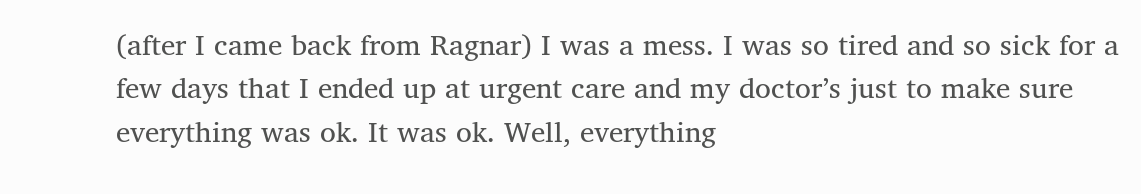(after I came back from Ragnar) I was a mess. I was so tired and so sick for a few days that I ended up at urgent care and my doctor’s just to make sure everything was ok. It was ok. Well, everything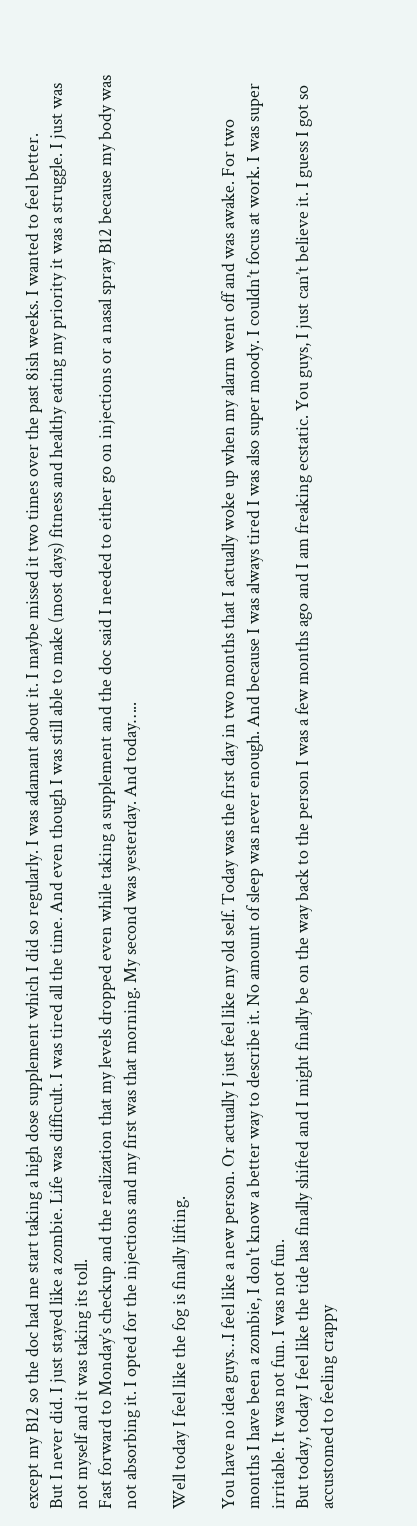except my B12 so the doc had me start taking a high dose supplement which I did so regularly. I was adamant about it. I maybe missed it two times over the past 8ish weeks. I wanted to feel better.
But I never did. I just stayed like a zombie. Life was difficult. I was tired all the time. And even though I was still able to make (most days) fitness and healthy eating my priority it was a struggle. I just was not myself and it was taking its toll.
Fast forward to Monday’s checkup and the realization that my levels dropped even while taking a supplement and the doc said I needed to either go on injections or a nasal spray B12 because my body was not absorbing it. I opted for the injections and my first was that morning. My second was yesterday. And today…..

Well today I feel like the fog is finally lifting.

You have no idea guys…I feel like a new person. Or actually I just feel like my old self. Today was the first day in two months that I actually woke up when my alarm went off and was awake. For two months I have been a zombie, I don't know a better way to describe it. No amount of sleep was never enough. And because I was always tired I was also super moody. I couldn’t focus at work. I was super irritable. It was not fun. I was not fun.
But today, today I feel like the tide has finally shifted and I might finally be on the way back to the person I was a few months ago and I am freaking ecstatic. You guys, I just can’t believe it. I guess I got so accustomed to feeling crappy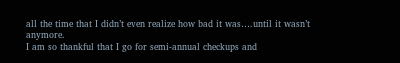all the time that I didn’t even realize how bad it was….until it wasn’t anymore.
I am so thankful that I go for semi-annual checkups and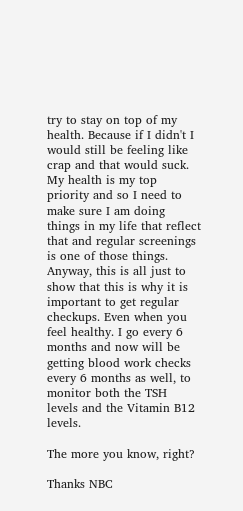try to stay on top of my health. Because if I didn't I would still be feeling like crap and that would suck. My health is my top priority and so I need to make sure I am doing things in my life that reflect that and regular screenings is one of those things. Anyway, this is all just to show that this is why it is important to get regular checkups. Even when you feel healthy. I go every 6 months and now will be getting blood work checks every 6 months as well, to monitor both the TSH levels and the Vitamin B12 levels.

The more you know, right?

Thanks NBC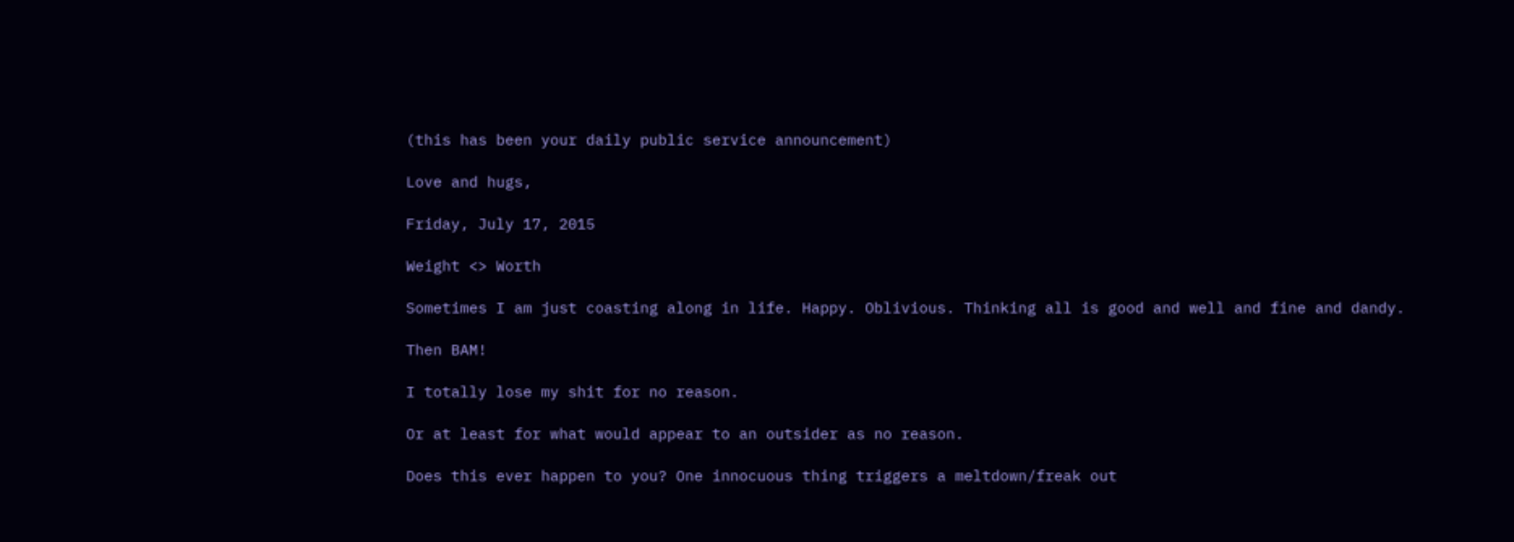(this has been your daily public service announcement)

Love and hugs,

Friday, July 17, 2015

Weight <> Worth

Sometimes I am just coasting along in life. Happy. Oblivious. Thinking all is good and well and fine and dandy.

Then BAM!

I totally lose my shit for no reason.

Or at least for what would appear to an outsider as no reason.

Does this ever happen to you? One innocuous thing triggers a meltdown/freak out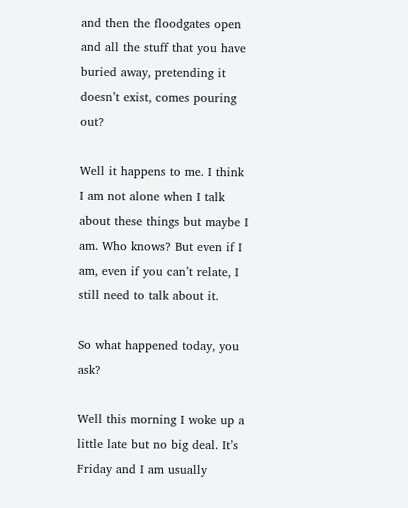and then the floodgates open and all the stuff that you have buried away, pretending it doesn’t exist, comes pouring out?

Well it happens to me. I think I am not alone when I talk about these things but maybe I am. Who knows? But even if I am, even if you can’t relate, I still need to talk about it.

So what happened today, you ask?

Well this morning I woke up a little late but no big deal. It’s Friday and I am usually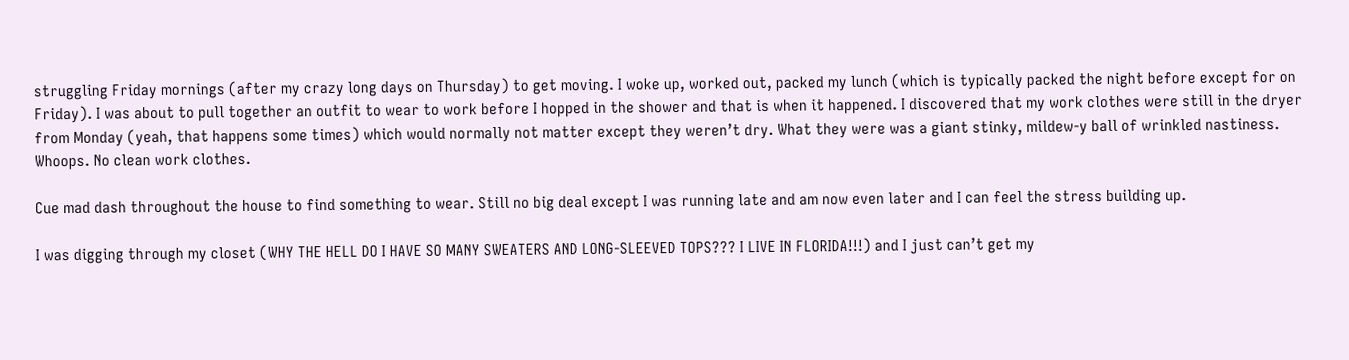struggling Friday mornings (after my crazy long days on Thursday) to get moving. I woke up, worked out, packed my lunch (which is typically packed the night before except for on Friday). I was about to pull together an outfit to wear to work before I hopped in the shower and that is when it happened. I discovered that my work clothes were still in the dryer from Monday (yeah, that happens some times) which would normally not matter except they weren’t dry. What they were was a giant stinky, mildew-y ball of wrinkled nastiness. Whoops. No clean work clothes.

Cue mad dash throughout the house to find something to wear. Still no big deal except I was running late and am now even later and I can feel the stress building up.

I was digging through my closet (WHY THE HELL DO I HAVE SO MANY SWEATERS AND LONG-SLEEVED TOPS??? I LIVE IN FLORIDA!!!) and I just can’t get my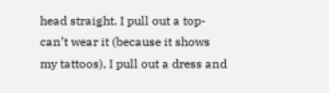head straight. I pull out a top- can’t wear it (because it shows my tattoos), I pull out a dress and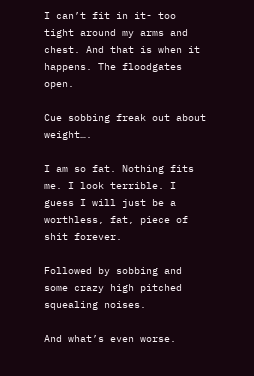I can’t fit in it- too tight around my arms and chest. And that is when it happens. The floodgates open.

Cue sobbing freak out about weight….

I am so fat. Nothing fits me. I look terrible. I guess I will just be a worthless, fat, piece of shit forever.

Followed by sobbing and some crazy high pitched squealing noises.

And what’s even worse.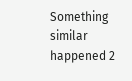Something similar happened 2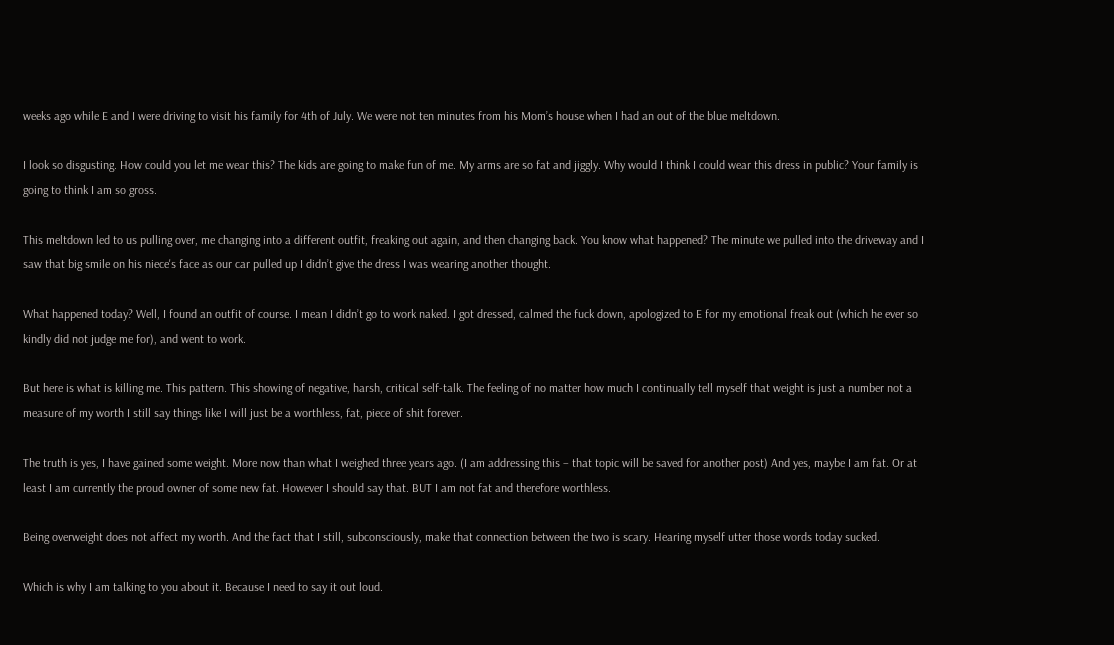weeks ago while E and I were driving to visit his family for 4th of July. We were not ten minutes from his Mom’s house when I had an out of the blue meltdown.

I look so disgusting. How could you let me wear this? The kids are going to make fun of me. My arms are so fat and jiggly. Why would I think I could wear this dress in public? Your family is going to think I am so gross.

This meltdown led to us pulling over, me changing into a different outfit, freaking out again, and then changing back. You know what happened? The minute we pulled into the driveway and I saw that big smile on his niece's face as our car pulled up I didn’t give the dress I was wearing another thought.

What happened today? Well, I found an outfit of course. I mean I didn’t go to work naked. I got dressed, calmed the fuck down, apologized to E for my emotional freak out (which he ever so kindly did not judge me for), and went to work.

But here is what is killing me. This pattern. This showing of negative, harsh, critical self-talk. The feeling of no matter how much I continually tell myself that weight is just a number not a measure of my worth I still say things like I will just be a worthless, fat, piece of shit forever.

The truth is yes, I have gained some weight. More now than what I weighed three years ago. (I am addressing this – that topic will be saved for another post) And yes, maybe I am fat. Or at least I am currently the proud owner of some new fat. However I should say that. BUT I am not fat and therefore worthless.

Being overweight does not affect my worth. And the fact that I still, subconsciously, make that connection between the two is scary. Hearing myself utter those words today sucked.

Which is why I am talking to you about it. Because I need to say it out loud.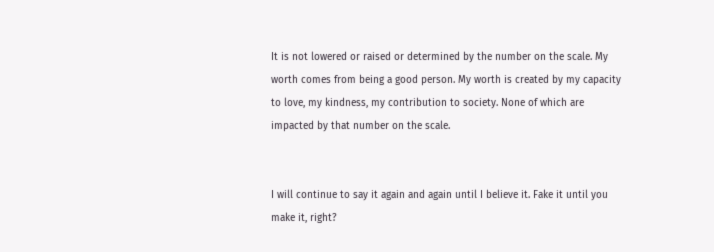It is not lowered or raised or determined by the number on the scale. My worth comes from being a good person. My worth is created by my capacity to love, my kindness, my contribution to society. None of which are impacted by that number on the scale.


I will continue to say it again and again until I believe it. Fake it until you make it, right?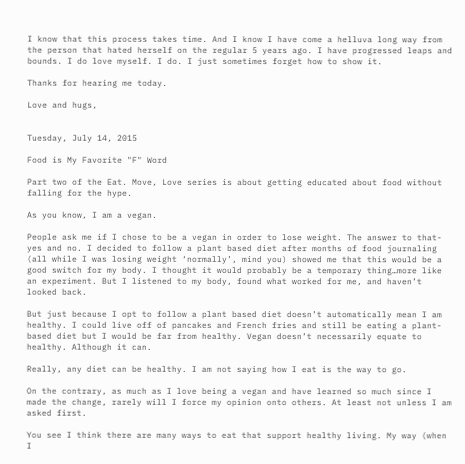I know that this process takes time. And I know I have come a helluva long way from the person that hated herself on the regular 5 years ago. I have progressed leaps and bounds. I do love myself. I do. I just sometimes forget how to show it.

Thanks for hearing me today.

Love and hugs,


Tuesday, July 14, 2015

Food is My Favorite "F" Word

Part two of the Eat. Move, Love series is about getting educated about food without falling for the hype.

As you know, I am a vegan.

People ask me if I chose to be a vegan in order to lose weight. The answer to that- yes and no. I decided to follow a plant based diet after months of food journaling (all while I was losing weight ‘normally’, mind you) showed me that this would be a good switch for my body. I thought it would probably be a temporary thing…more like an experiment. But I listened to my body, found what worked for me, and haven’t looked back.

But just because I opt to follow a plant based diet doesn’t automatically mean I am healthy. I could live off of pancakes and French fries and still be eating a plant-based diet but I would be far from healthy. Vegan doesn’t necessarily equate to healthy. Although it can.

Really, any diet can be healthy. I am not saying how I eat is the way to go.

On the contrary, as much as I love being a vegan and have learned so much since I made the change, rarely will I force my opinion onto others. At least not unless I am asked first.

You see I think there are many ways to eat that support healthy living. My way (when I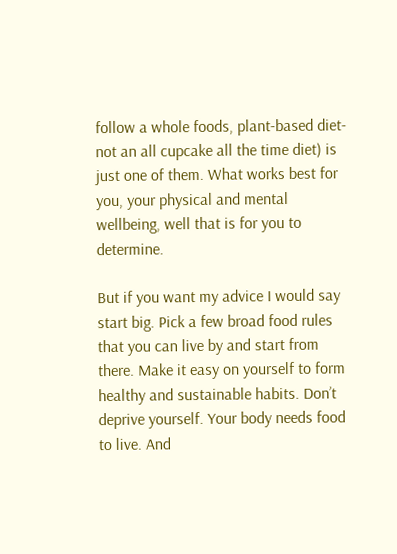follow a whole foods, plant-based diet- not an all cupcake all the time diet) is just one of them. What works best for you, your physical and mental wellbeing, well that is for you to determine.

But if you want my advice I would say start big. Pick a few broad food rules that you can live by and start from there. Make it easy on yourself to form healthy and sustainable habits. Don’t deprive yourself. Your body needs food to live. And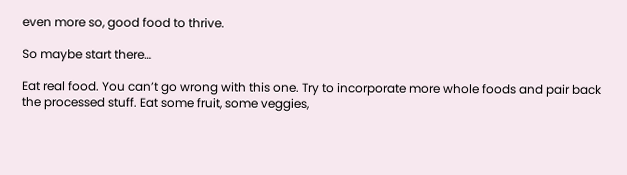even more so, good food to thrive.

So maybe start there…

Eat real food. You can’t go wrong with this one. Try to incorporate more whole foods and pair back the processed stuff. Eat some fruit, some veggies,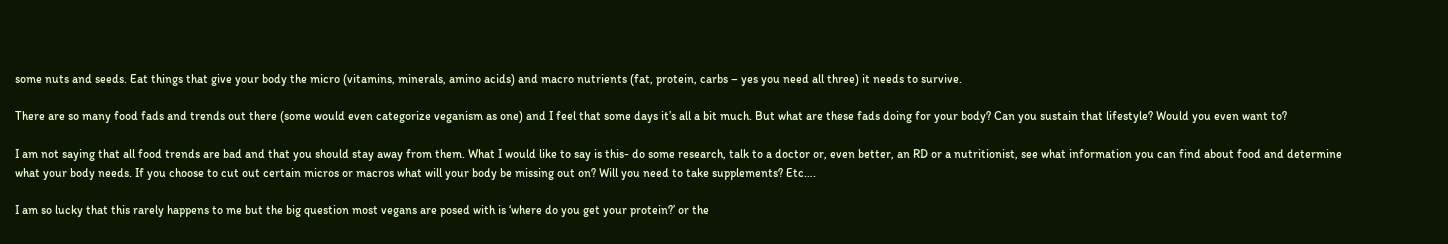some nuts and seeds. Eat things that give your body the micro (vitamins, minerals, amino acids) and macro nutrients (fat, protein, carbs – yes you need all three) it needs to survive.

There are so many food fads and trends out there (some would even categorize veganism as one) and I feel that some days it’s all a bit much. But what are these fads doing for your body? Can you sustain that lifestyle? Would you even want to?

I am not saying that all food trends are bad and that you should stay away from them. What I would like to say is this- do some research, talk to a doctor or, even better, an RD or a nutritionist, see what information you can find about food and determine what your body needs. If you choose to cut out certain micros or macros what will your body be missing out on? Will you need to take supplements? Etc….

I am so lucky that this rarely happens to me but the big question most vegans are posed with is ‘where do you get your protein?’ or the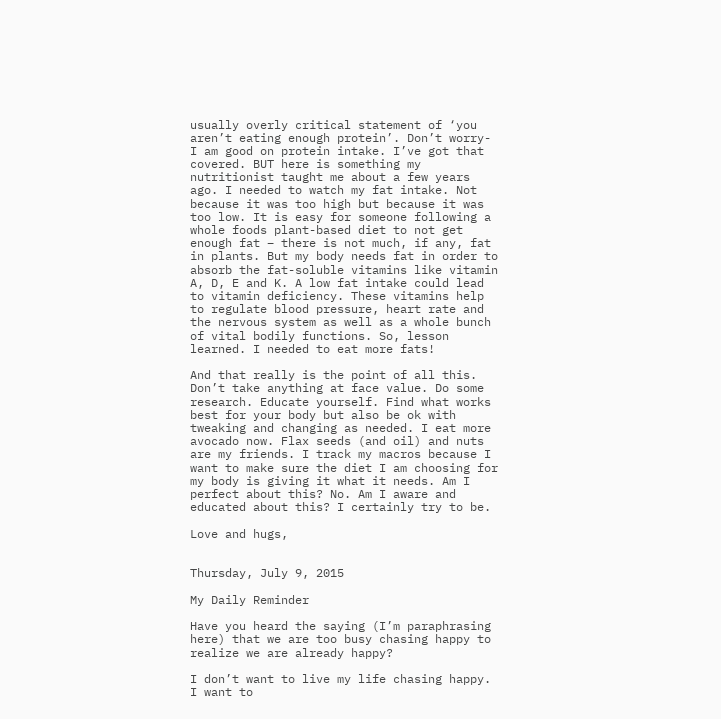usually overly critical statement of ‘you aren’t eating enough protein’. Don’t worry- I am good on protein intake. I’ve got that covered. BUT here is something my nutritionist taught me about a few years ago. I needed to watch my fat intake. Not because it was too high but because it was too low. It is easy for someone following a whole foods plant-based diet to not get enough fat – there is not much, if any, fat in plants. But my body needs fat in order to absorb the fat-soluble vitamins like vitamin A, D, E and K. A low fat intake could lead to vitamin deficiency. These vitamins help to regulate blood pressure, heart rate and the nervous system as well as a whole bunch of vital bodily functions. So, lesson learned. I needed to eat more fats!

And that really is the point of all this. Don’t take anything at face value. Do some research. Educate yourself. Find what works best for your body but also be ok with tweaking and changing as needed. I eat more avocado now. Flax seeds (and oil) and nuts are my friends. I track my macros because I want to make sure the diet I am choosing for my body is giving it what it needs. Am I perfect about this? No. Am I aware and educated about this? I certainly try to be.

Love and hugs,


Thursday, July 9, 2015

My Daily Reminder

Have you heard the saying (I’m paraphrasing here) that we are too busy chasing happy to realize we are already happy?

I don’t want to live my life chasing happy. I want to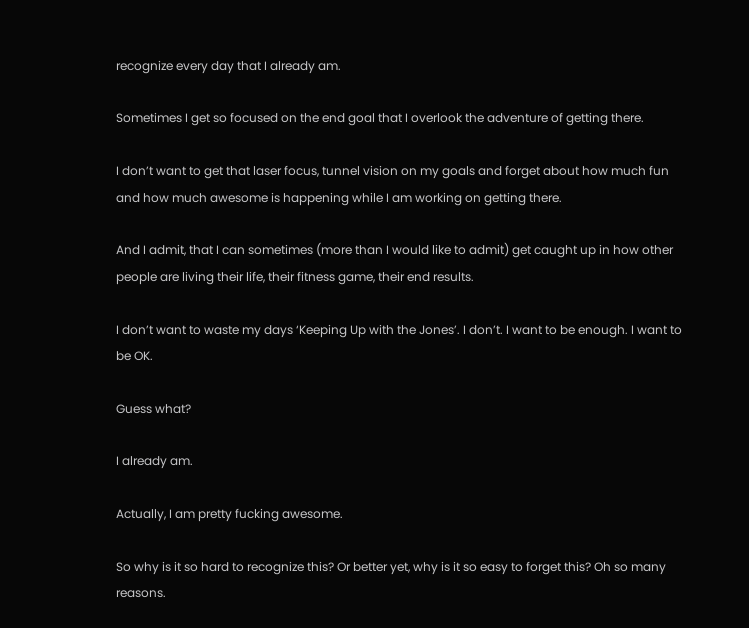recognize every day that I already am.

Sometimes I get so focused on the end goal that I overlook the adventure of getting there.

I don’t want to get that laser focus, tunnel vision on my goals and forget about how much fun and how much awesome is happening while I am working on getting there.

And I admit, that I can sometimes (more than I would like to admit) get caught up in how other people are living their life, their fitness game, their end results.

I don’t want to waste my days ‘Keeping Up with the Jones’. I don’t. I want to be enough. I want to be OK.

Guess what?

I already am.

Actually, I am pretty fucking awesome.

So why is it so hard to recognize this? Or better yet, why is it so easy to forget this? Oh so many reasons.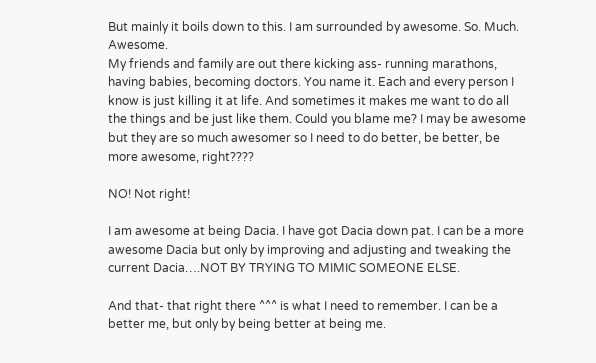But mainly it boils down to this. I am surrounded by awesome. So. Much. Awesome.
My friends and family are out there kicking ass- running marathons, having babies, becoming doctors. You name it. Each and every person I know is just killing it at life. And sometimes it makes me want to do all the things and be just like them. Could you blame me? I may be awesome but they are so much awesomer so I need to do better, be better, be more awesome, right????

NO! Not right!

I am awesome at being Dacia. I have got Dacia down pat. I can be a more awesome Dacia but only by improving and adjusting and tweaking the current Dacia….NOT BY TRYING TO MIMIC SOMEONE ELSE.

And that- that right there ^^^ is what I need to remember. I can be a better me, but only by being better at being me.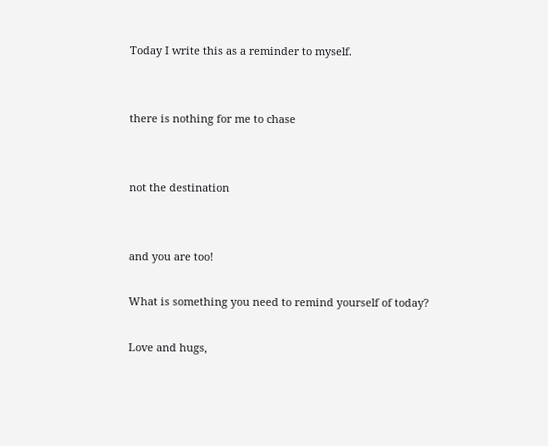Today I write this as a reminder to myself.


there is nothing for me to chase


not the destination


and you are too!

What is something you need to remind yourself of today?

Love and hugs,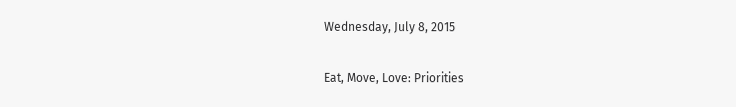Wednesday, July 8, 2015

Eat, Move, Love: Priorities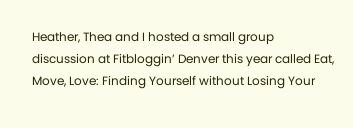Heather, Thea and I hosted a small group discussion at Fitbloggin’ Denver this year called Eat, Move, Love: Finding Yourself without Losing Your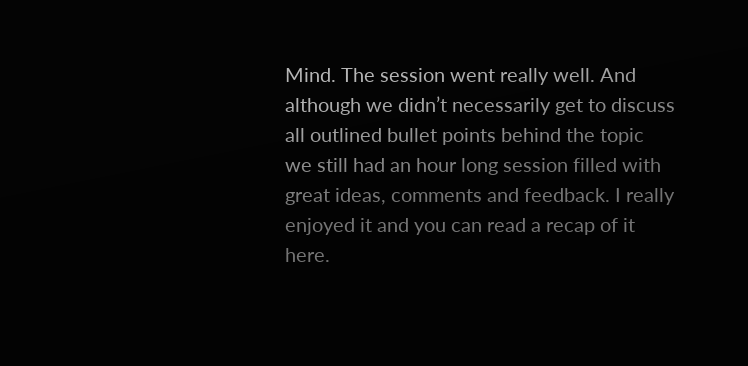Mind. The session went really well. And although we didn’t necessarily get to discuss all outlined bullet points behind the topic we still had an hour long session filled with great ideas, comments and feedback. I really enjoyed it and you can read a recap of it here.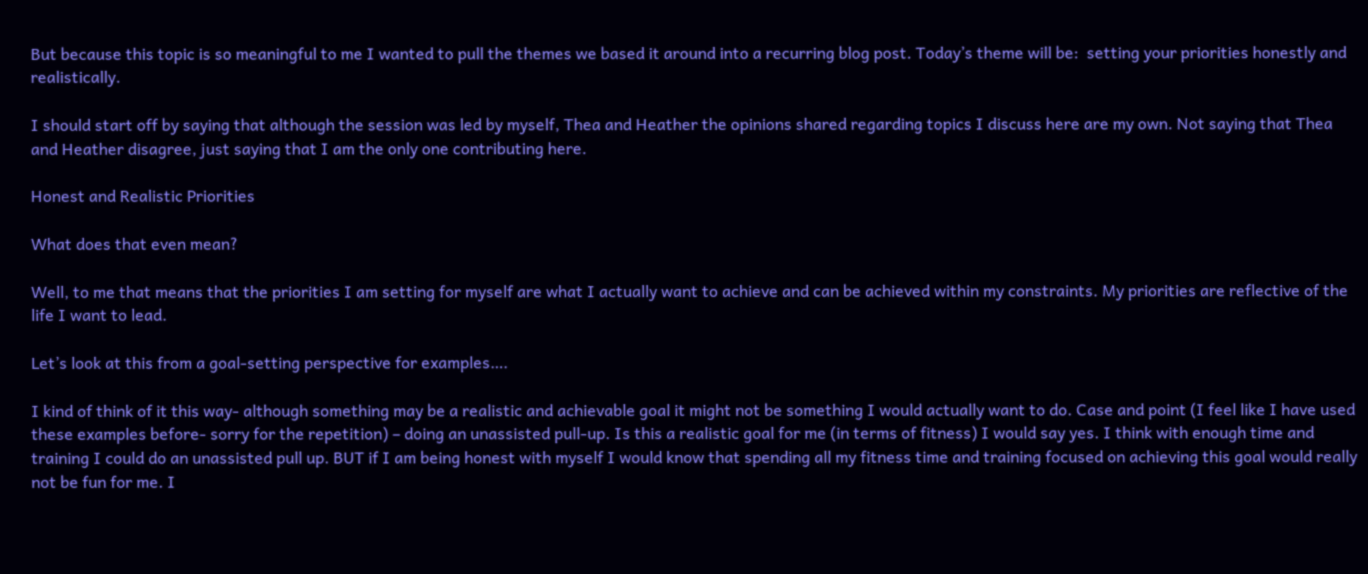But because this topic is so meaningful to me I wanted to pull the themes we based it around into a recurring blog post. Today’s theme will be:  setting your priorities honestly and realistically.

I should start off by saying that although the session was led by myself, Thea and Heather the opinions shared regarding topics I discuss here are my own. Not saying that Thea and Heather disagree, just saying that I am the only one contributing here.

Honest and Realistic Priorities

What does that even mean?

Well, to me that means that the priorities I am setting for myself are what I actually want to achieve and can be achieved within my constraints. My priorities are reflective of the life I want to lead.

Let’s look at this from a goal-setting perspective for examples….

I kind of think of it this way- although something may be a realistic and achievable goal it might not be something I would actually want to do. Case and point (I feel like I have used these examples before- sorry for the repetition) – doing an unassisted pull-up. Is this a realistic goal for me (in terms of fitness) I would say yes. I think with enough time and training I could do an unassisted pull up. BUT if I am being honest with myself I would know that spending all my fitness time and training focused on achieving this goal would really not be fun for me. I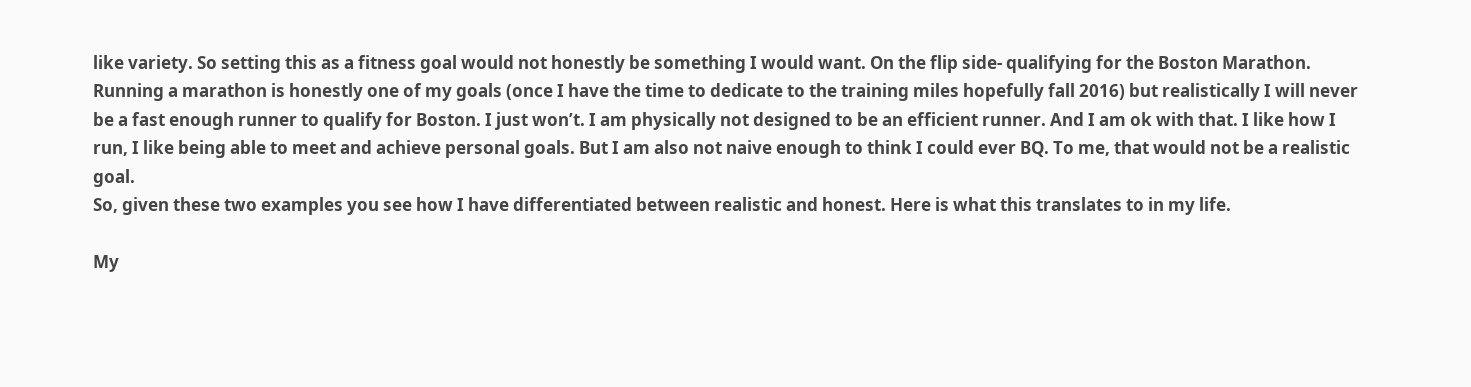like variety. So setting this as a fitness goal would not honestly be something I would want. On the flip side- qualifying for the Boston Marathon. Running a marathon is honestly one of my goals (once I have the time to dedicate to the training miles hopefully fall 2016) but realistically I will never be a fast enough runner to qualify for Boston. I just won’t. I am physically not designed to be an efficient runner. And I am ok with that. I like how I run, I like being able to meet and achieve personal goals. But I am also not naive enough to think I could ever BQ. To me, that would not be a realistic goal.
So, given these two examples you see how I have differentiated between realistic and honest. Here is what this translates to in my life.

My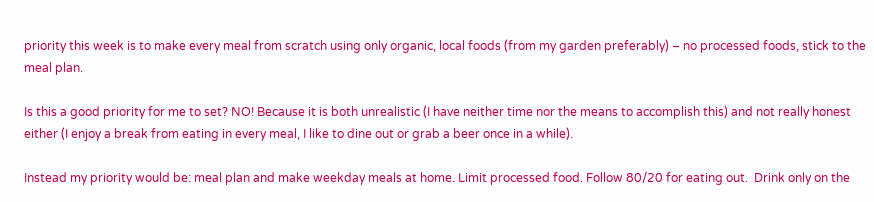priority this week is to make every meal from scratch using only organic, local foods (from my garden preferably) – no processed foods, stick to the meal plan.

Is this a good priority for me to set? NO! Because it is both unrealistic (I have neither time nor the means to accomplish this) and not really honest either (I enjoy a break from eating in every meal, I like to dine out or grab a beer once in a while).

Instead my priority would be: meal plan and make weekday meals at home. Limit processed food. Follow 80/20 for eating out.  Drink only on the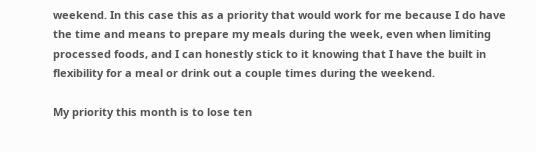weekend. In this case this as a priority that would work for me because I do have the time and means to prepare my meals during the week, even when limiting processed foods, and I can honestly stick to it knowing that I have the built in flexibility for a meal or drink out a couple times during the weekend.

My priority this month is to lose ten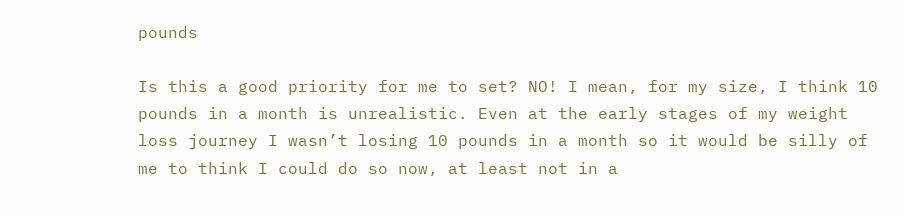pounds

Is this a good priority for me to set? NO! I mean, for my size, I think 10 pounds in a month is unrealistic. Even at the early stages of my weight loss journey I wasn’t losing 10 pounds in a month so it would be silly of me to think I could do so now, at least not in a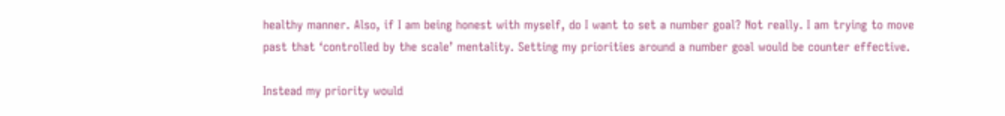healthy manner. Also, if I am being honest with myself, do I want to set a number goal? Not really. I am trying to move past that ‘controlled by the scale’ mentality. Setting my priorities around a number goal would be counter effective.

Instead my priority would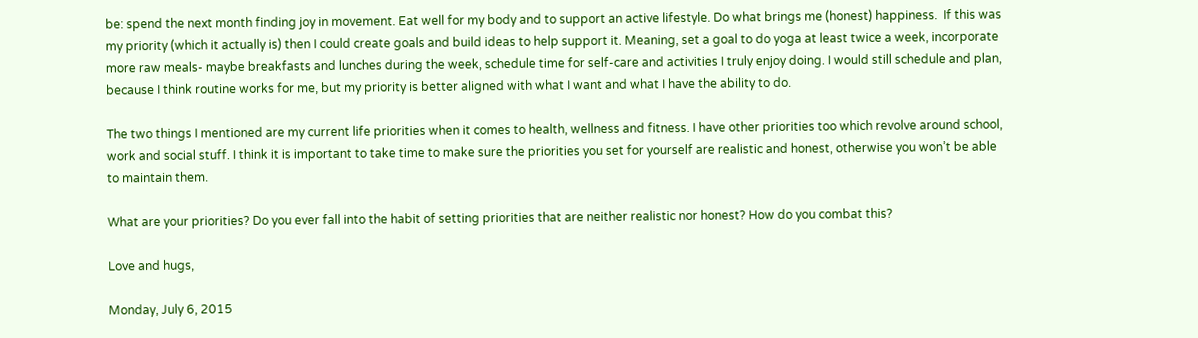be: spend the next month finding joy in movement. Eat well for my body and to support an active lifestyle. Do what brings me (honest) happiness.  If this was my priority (which it actually is) then I could create goals and build ideas to help support it. Meaning, set a goal to do yoga at least twice a week, incorporate more raw meals- maybe breakfasts and lunches during the week, schedule time for self-care and activities I truly enjoy doing. I would still schedule and plan, because I think routine works for me, but my priority is better aligned with what I want and what I have the ability to do.

The two things I mentioned are my current life priorities when it comes to health, wellness and fitness. I have other priorities too which revolve around school, work and social stuff. I think it is important to take time to make sure the priorities you set for yourself are realistic and honest, otherwise you won’t be able to maintain them.

What are your priorities? Do you ever fall into the habit of setting priorities that are neither realistic nor honest? How do you combat this?

Love and hugs,

Monday, July 6, 2015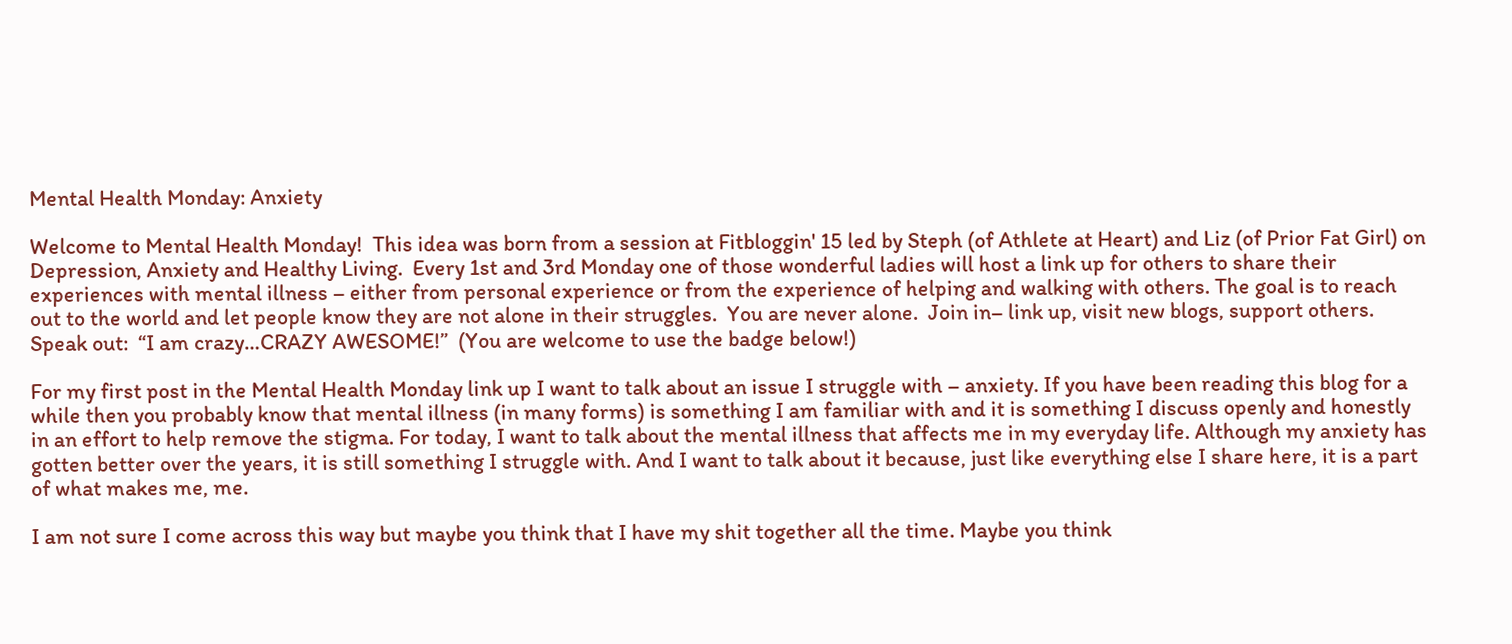Mental Health Monday: Anxiety

Welcome to Mental Health Monday!  This idea was born from a session at Fitbloggin' 15 led by Steph (of Athlete at Heart) and Liz (of Prior Fat Girl) on Depression, Anxiety and Healthy Living.  Every 1st and 3rd Monday one of those wonderful ladies will host a link up for others to share their experiences with mental illness – either from personal experience or from the experience of helping and walking with others. The goal is to reach out to the world and let people know they are not alone in their struggles.  You are never alone.  Join in– link up, visit new blogs, support others.  Speak out:  “I am crazy…CRAZY AWESOME!”  (You are welcome to use the badge below!)

For my first post in the Mental Health Monday link up I want to talk about an issue I struggle with – anxiety. If you have been reading this blog for a while then you probably know that mental illness (in many forms) is something I am familiar with and it is something I discuss openly and honestly in an effort to help remove the stigma. For today, I want to talk about the mental illness that affects me in my everyday life. Although my anxiety has gotten better over the years, it is still something I struggle with. And I want to talk about it because, just like everything else I share here, it is a part of what makes me, me.

I am not sure I come across this way but maybe you think that I have my shit together all the time. Maybe you think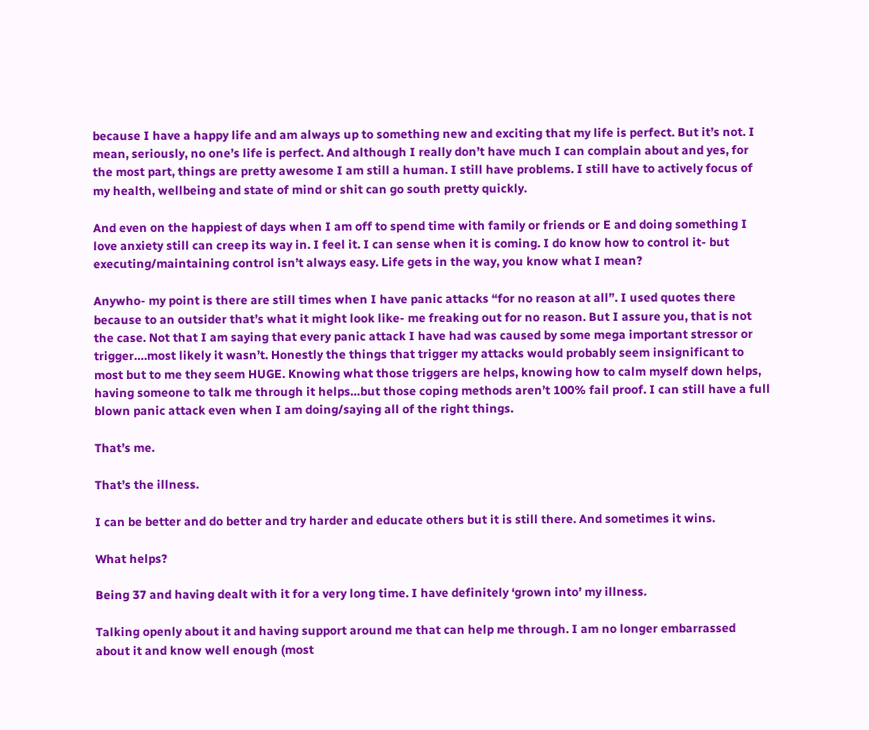because I have a happy life and am always up to something new and exciting that my life is perfect. But it’s not. I mean, seriously, no one’s life is perfect. And although I really don’t have much I can complain about and yes, for the most part, things are pretty awesome I am still a human. I still have problems. I still have to actively focus of my health, wellbeing and state of mind or shit can go south pretty quickly.

And even on the happiest of days when I am off to spend time with family or friends or E and doing something I love anxiety still can creep its way in. I feel it. I can sense when it is coming. I do know how to control it- but executing/maintaining control isn’t always easy. Life gets in the way, you know what I mean?

Anywho- my point is there are still times when I have panic attacks “for no reason at all”. I used quotes there because to an outsider that’s what it might look like- me freaking out for no reason. But I assure you, that is not the case. Not that I am saying that every panic attack I have had was caused by some mega important stressor or trigger….most likely it wasn’t. Honestly the things that trigger my attacks would probably seem insignificant to most but to me they seem HUGE. Knowing what those triggers are helps, knowing how to calm myself down helps, having someone to talk me through it helps…but those coping methods aren’t 100% fail proof. I can still have a full blown panic attack even when I am doing/saying all of the right things.

That’s me.

That’s the illness.

I can be better and do better and try harder and educate others but it is still there. And sometimes it wins.

What helps?

Being 37 and having dealt with it for a very long time. I have definitely ‘grown into’ my illness.

Talking openly about it and having support around me that can help me through. I am no longer embarrassed about it and know well enough (most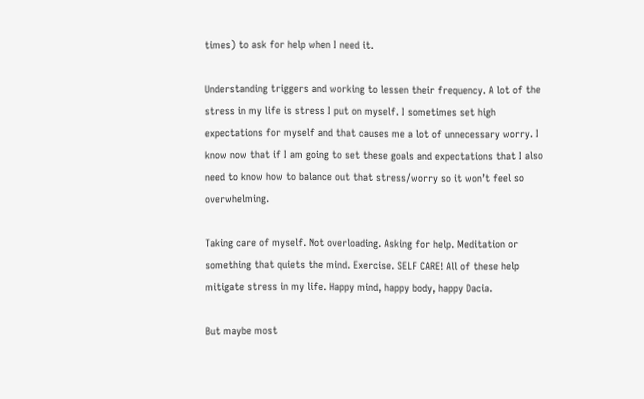times) to ask for help when I need it.

Understanding triggers and working to lessen their frequency. A lot of the stress in my life is stress I put on myself. I sometimes set high expectations for myself and that causes me a lot of unnecessary worry. I know now that if I am going to set these goals and expectations that I also need to know how to balance out that stress/worry so it won’t feel so overwhelming.

Taking care of myself. Not overloading. Asking for help. Meditation or something that quiets the mind. Exercise. SELF CARE! All of these help mitigate stress in my life. Happy mind, happy body, happy Dacia.

But maybe most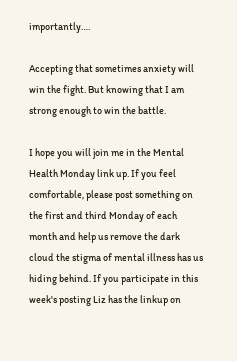importantly….

Accepting that sometimes anxiety will win the fight. But knowing that I am strong enough to win the battle.

I hope you will join me in the Mental Health Monday link up. If you feel comfortable, please post something on the first and third Monday of each month and help us remove the dark cloud the stigma of mental illness has us hiding behind. If you participate in this week's posting Liz has the linkup on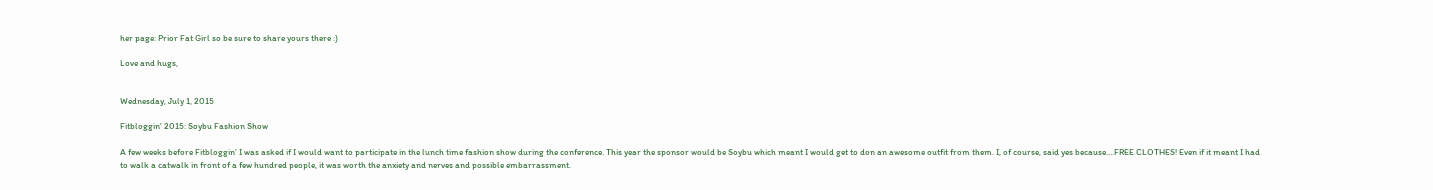her page: Prior Fat Girl so be sure to share yours there :)

Love and hugs,


Wednesday, July 1, 2015

Fitbloggin' 2015: Soybu Fashion Show

A few weeks before Fitbloggin’ I was asked if I would want to participate in the lunch time fashion show during the conference. This year the sponsor would be Soybu which meant I would get to don an awesome outfit from them. I, of course, said yes because….FREE CLOTHES! Even if it meant I had to walk a catwalk in front of a few hundred people, it was worth the anxiety and nerves and possible embarrassment.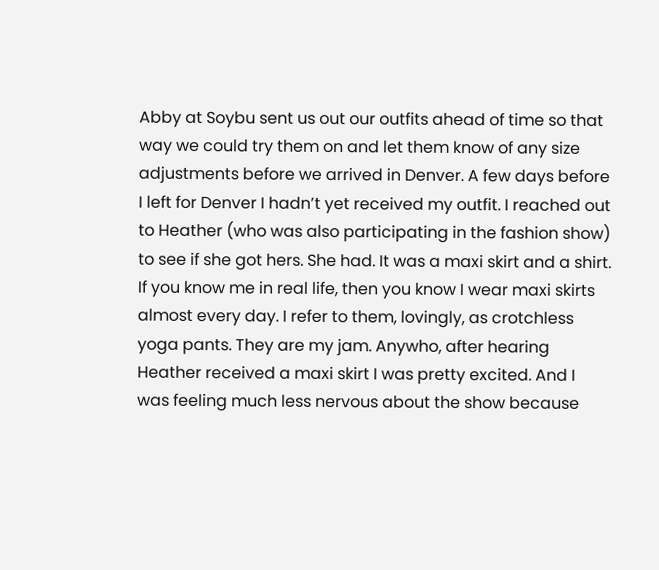Abby at Soybu sent us out our outfits ahead of time so that way we could try them on and let them know of any size adjustments before we arrived in Denver. A few days before I left for Denver I hadn’t yet received my outfit. I reached out to Heather (who was also participating in the fashion show) to see if she got hers. She had. It was a maxi skirt and a shirt. If you know me in real life, then you know I wear maxi skirts almost every day. I refer to them, lovingly, as crotchless yoga pants. They are my jam. Anywho, after hearing Heather received a maxi skirt I was pretty excited. And I was feeling much less nervous about the show because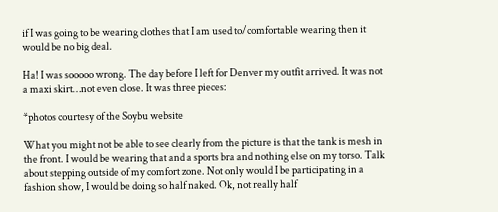if I was going to be wearing clothes that I am used to/comfortable wearing then it would be no big deal.

Ha! I was sooooo wrong. The day before I left for Denver my outfit arrived. It was not a maxi skirt…not even close. It was three pieces:

*photos courtesy of the Soybu website

What you might not be able to see clearly from the picture is that the tank is mesh in the front. I would be wearing that and a sports bra and nothing else on my torso. Talk about stepping outside of my comfort zone. Not only would I be participating in a fashion show, I would be doing so half naked. Ok, not really half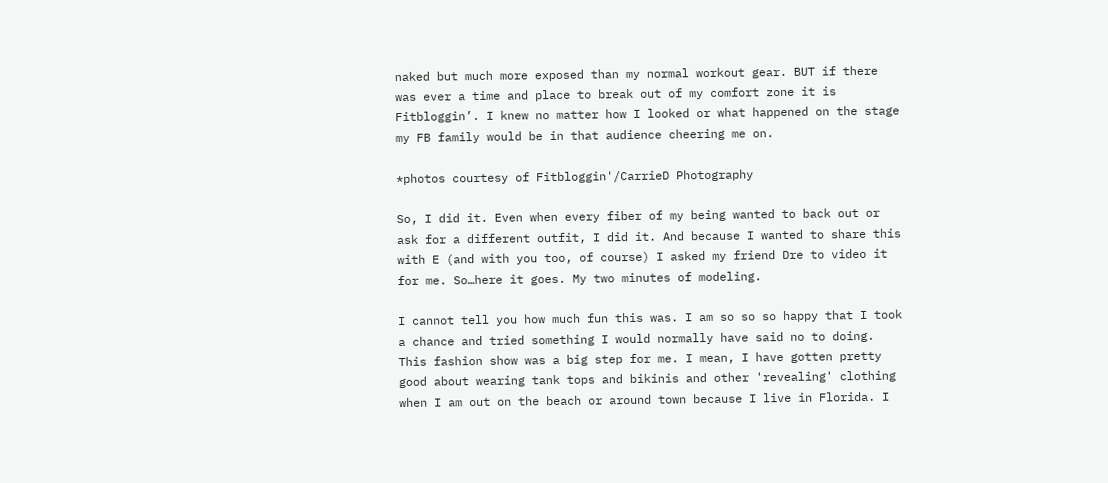naked but much more exposed than my normal workout gear. BUT if there was ever a time and place to break out of my comfort zone it is Fitbloggin’. I knew no matter how I looked or what happened on the stage my FB family would be in that audience cheering me on.

*photos courtesy of Fitbloggin'/CarrieD Photography

So, I did it. Even when every fiber of my being wanted to back out or ask for a different outfit, I did it. And because I wanted to share this with E (and with you too, of course) I asked my friend Dre to video it for me. So…here it goes. My two minutes of modeling.

I cannot tell you how much fun this was. I am so so so happy that I took a chance and tried something I would normally have said no to doing. This fashion show was a big step for me. I mean, I have gotten pretty good about wearing tank tops and bikinis and other 'revealing' clothing when I am out on the beach or around town because I live in Florida. I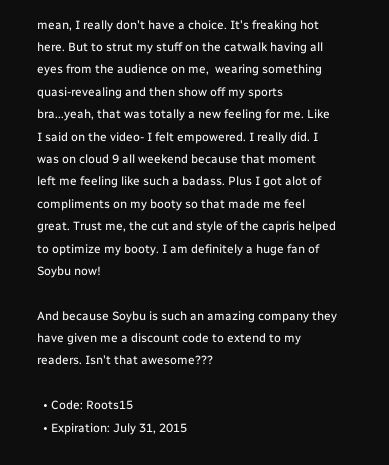mean, I really don't have a choice. It's freaking hot here. But to strut my stuff on the catwalk having all eyes from the audience on me,  wearing something quasi-revealing and then show off my sports bra...yeah, that was totally a new feeling for me. Like I said on the video- I felt empowered. I really did. I was on cloud 9 all weekend because that moment left me feeling like such a badass. Plus I got alot of compliments on my booty so that made me feel great. Trust me, the cut and style of the capris helped to optimize my booty. I am definitely a huge fan of Soybu now!

And because Soybu is such an amazing company they have given me a discount code to extend to my readers. Isn't that awesome???

  • Code: Roots15
  • Expiration: July 31, 2015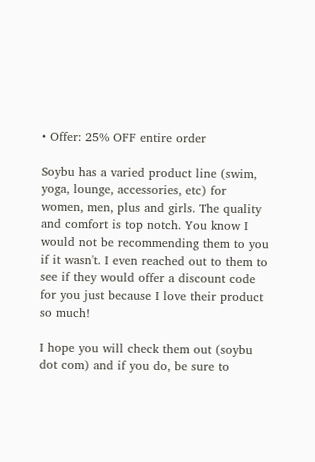• Offer: 25% OFF entire order

Soybu has a varied product line (swim, yoga, lounge, accessories, etc) for women, men, plus and girls. The quality and comfort is top notch. You know I would not be recommending them to you if it wasn't. I even reached out to them to see if they would offer a discount code for you just because I love their product so much!

I hope you will check them out (soybu dot com) and if you do, be sure to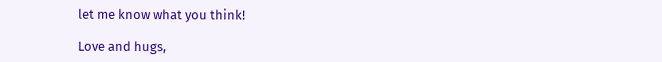let me know what you think!

Love and hugs,